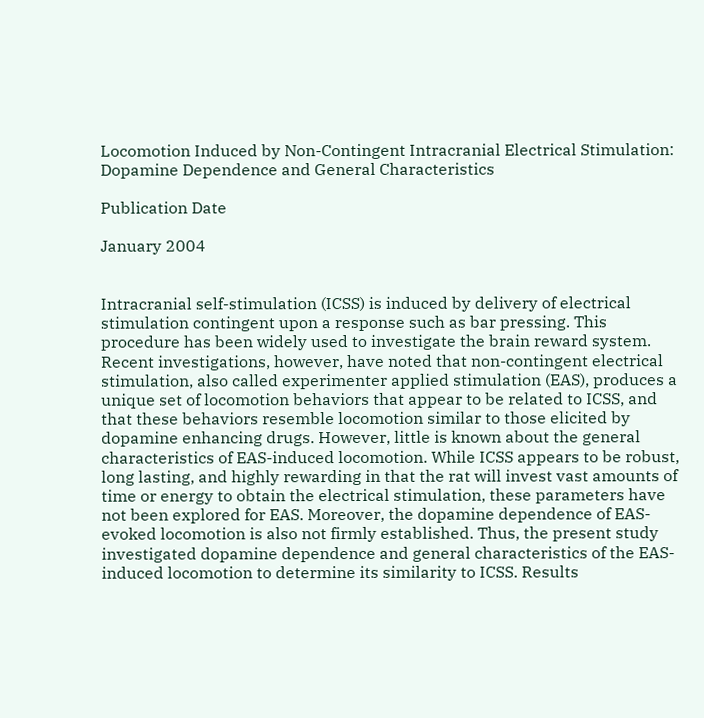Locomotion Induced by Non-Contingent Intracranial Electrical Stimulation: Dopamine Dependence and General Characteristics

Publication Date

January 2004


Intracranial self-stimulation (ICSS) is induced by delivery of electrical stimulation contingent upon a response such as bar pressing. This procedure has been widely used to investigate the brain reward system. Recent investigations, however, have noted that non-contingent electrical stimulation, also called experimenter applied stimulation (EAS), produces a unique set of locomotion behaviors that appear to be related to ICSS, and that these behaviors resemble locomotion similar to those elicited by dopamine enhancing drugs. However, little is known about the general characteristics of EAS-induced locomotion. While ICSS appears to be robust, long lasting, and highly rewarding in that the rat will invest vast amounts of time or energy to obtain the electrical stimulation, these parameters have not been explored for EAS. Moreover, the dopamine dependence of EAS-evoked locomotion is also not firmly established. Thus, the present study investigated dopamine dependence and general characteristics of the EAS-induced locomotion to determine its similarity to ICSS. Results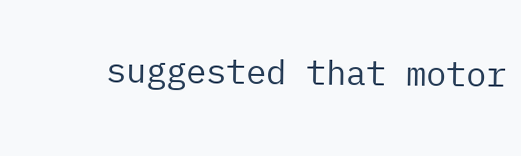suggested that motor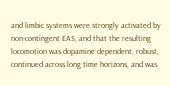and limbic systems were strongly activated by non-contingent EAS, and that the resulting locomotion was dopamine dependent, robust, continued across long time horizons, and was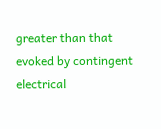greater than that evoked by contingent electrical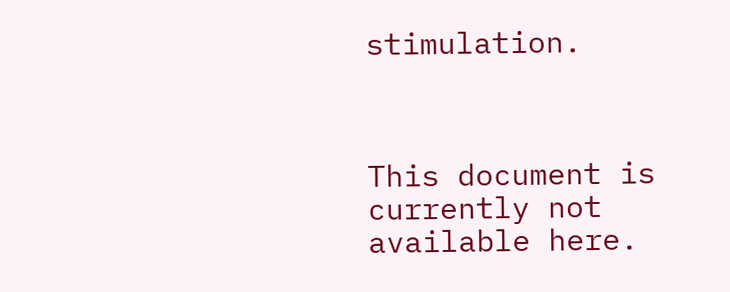stimulation.



This document is currently not available here.